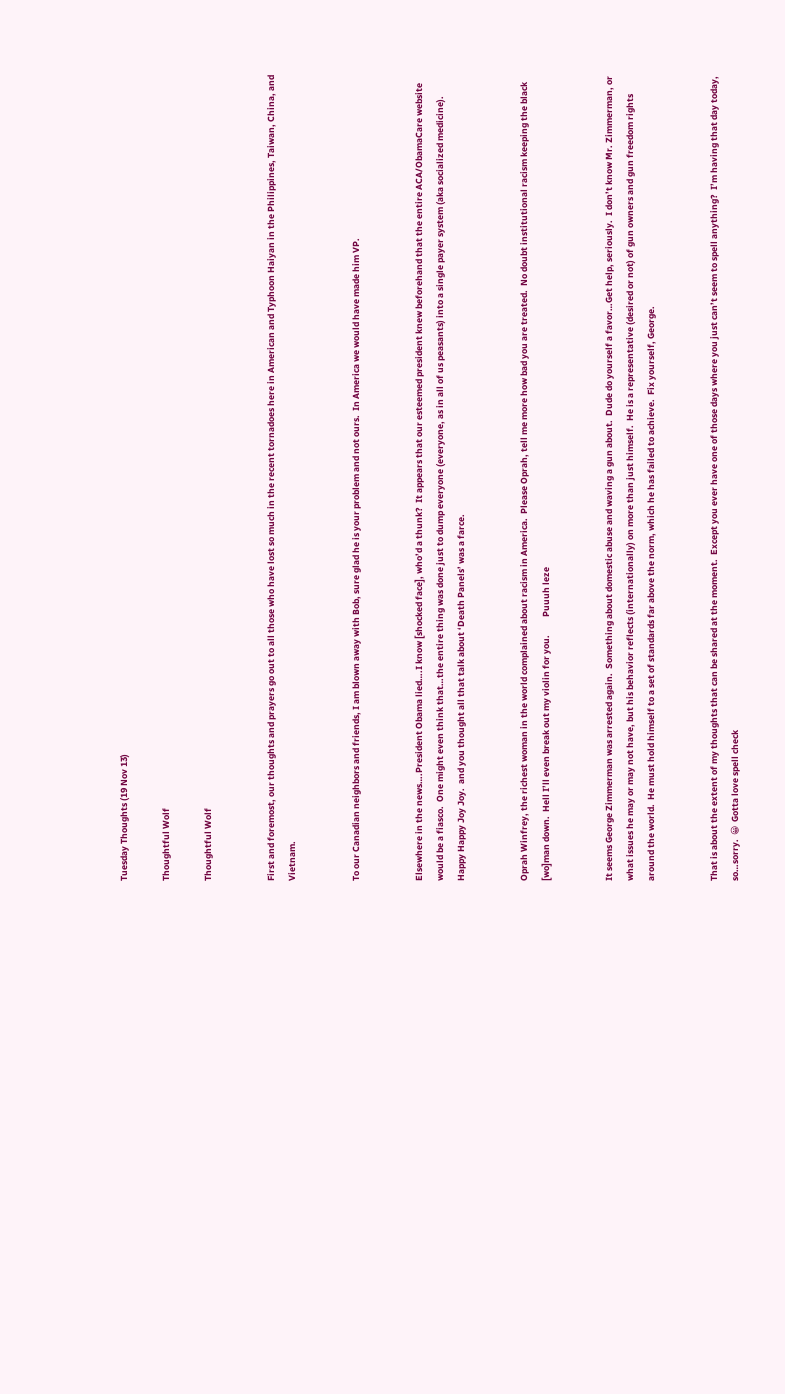Tuesday Thoughts (19 Nov 13)

Thoughtful Wolf

Thoughtful Wolf


First and foremost, our thoughts and prayers go out to all those who have lost so much in the recent tornadoes here in American and Typhoon Haiyan in the Philippines, Taiwan, China, and Vietnam.


To our Canadian neighbors and friends, I am blown away with Bob, sure glad he is your problem and not ours.  In America we would have made him VP.


Elsewhere in the news….President Obama lied….I know [shocked face], who’d a thunk?  It appears that our esteemed president knew beforehand that the entire ACA/ObamaCare website would be a fiasco.  One might even think that…the entire thing was done just to dump everyone (everyone, as in all of us peasants) into a single payer system (aka socialized medicine).  Happy Happy Joy Joy.  and you thought all that talk about ‘Death Panels’ was a farce.


Oprah Winfrey, the richest woman in the world complained about racism in America.  Please Oprah, tell me more how bad you are treated.  No doubt institutional racism keeping the black [wo]man down.  Hell I’ll even break out my violin for you.         Puuuh leze


It seems George Zimmerman was arrested again.  Something about domestic abuse and waving a gun about.  Dude do yourself a favor…Get help, seriously.  I don’t know Mr. Zimmerman, or what issues he may or may not have, but his behavior reflects (internationally) on more than just himself.  He is a representative (desired or not) of gun owners and gun freedom rights around the world.  He must hold himself to a set of standards far above the norm, which he has failed to achieve.  Fix yourself, George.


That is about the extent of my thoughts that can be shared at the moment.  Except you ever have one of those days where you just can’t seem to spell anything?  I’m having that day today, so…sorry.  😀  Gotta love spell check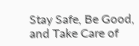Stay Safe, Be Good, and Take Care of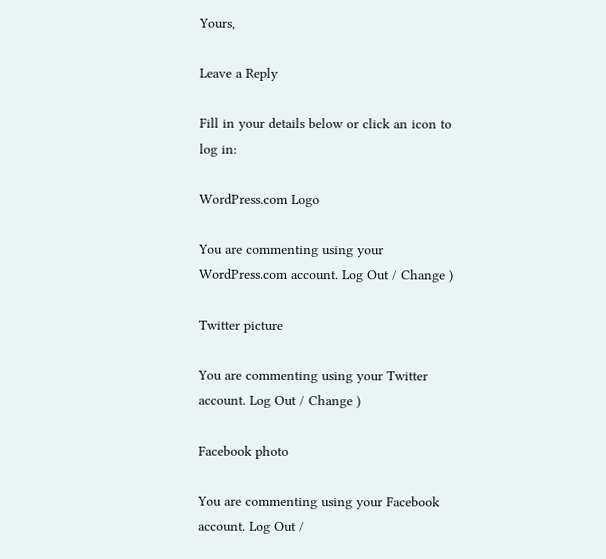Yours,

Leave a Reply

Fill in your details below or click an icon to log in:

WordPress.com Logo

You are commenting using your WordPress.com account. Log Out / Change )

Twitter picture

You are commenting using your Twitter account. Log Out / Change )

Facebook photo

You are commenting using your Facebook account. Log Out /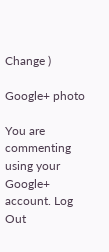Change )

Google+ photo

You are commenting using your Google+ account. Log Out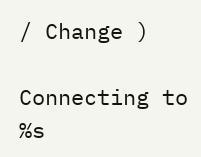/ Change )

Connecting to %s